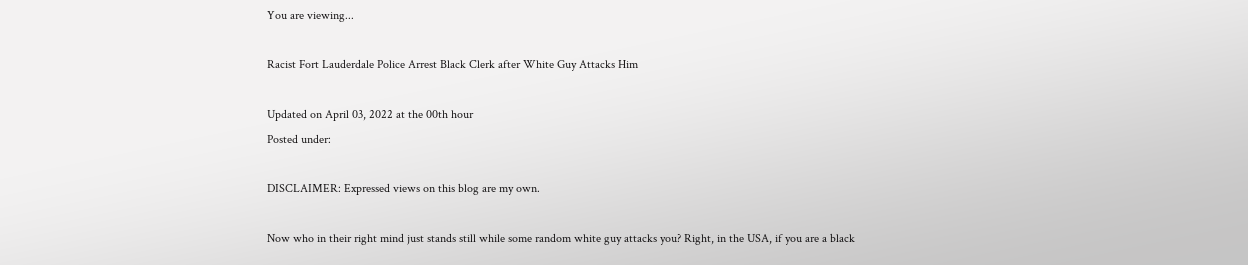You are viewing...

Racist Fort Lauderdale Police Arrest Black Clerk after White Guy Attacks Him

Updated on April 03, 2022 at the 00th hour
Posted under:

DISCLAIMER: Expressed views on this blog are my own.

Now who in their right mind just stands still while some random white guy attacks you? Right, in the USA, if you are a black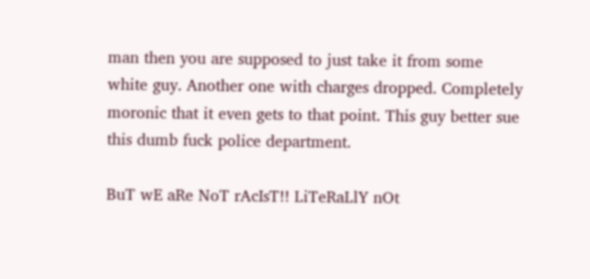man then you are supposed to just take it from some white guy. Another one with charges dropped. Completely moronic that it even gets to that point. This guy better sue this dumb fuck police department.

BuT wE aRe NoT rAcIsT!! LiTeRaLlY nOt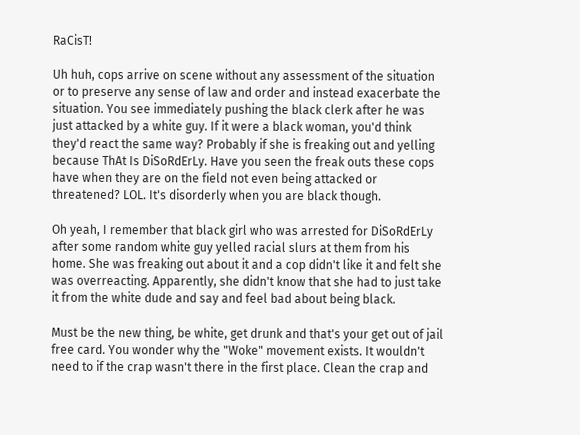RaCisT!

Uh huh, cops arrive on scene without any assessment of the situation or to preserve any sense of law and order and instead exacerbate the situation. You see immediately pushing the black clerk after he was just attacked by a white guy. If it were a black woman, you'd think they'd react the same way? Probably if she is freaking out and yelling because ThAt Is DiSoRdErLy. Have you seen the freak outs these cops have when they are on the field not even being attacked or threatened? LOL. It's disorderly when you are black though.

Oh yeah, I remember that black girl who was arrested for DiSoRdErLy after some random white guy yelled racial slurs at them from his home. She was freaking out about it and a cop didn't like it and felt she was overreacting. Apparently, she didn't know that she had to just take it from the white dude and say and feel bad about being black.

Must be the new thing, be white, get drunk and that's your get out of jail free card. You wonder why the "Woke" movement exists. It wouldn't need to if the crap wasn't there in the first place. Clean the crap and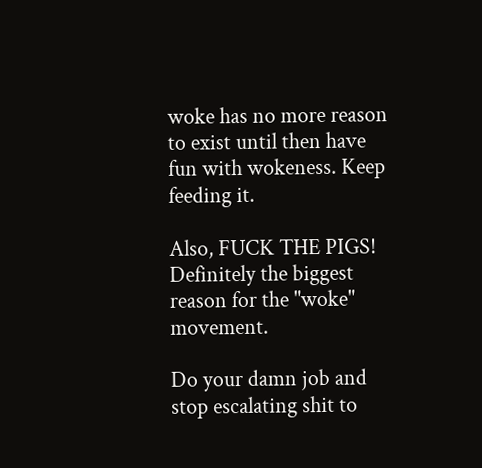woke has no more reason to exist until then have fun with wokeness. Keep feeding it.

Also, FUCK THE PIGS!  Definitely the biggest reason for the "woke" movement.

Do your damn job and stop escalating shit to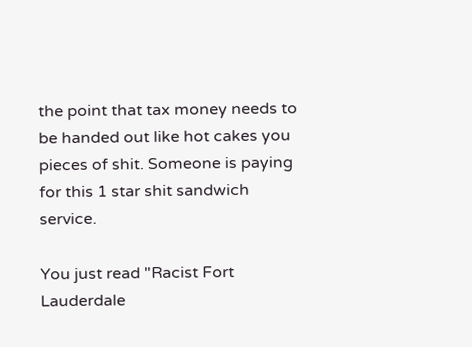the point that tax money needs to be handed out like hot cakes you pieces of shit. Someone is paying for this 1 star shit sandwich service.

You just read "Racist Fort Lauderdale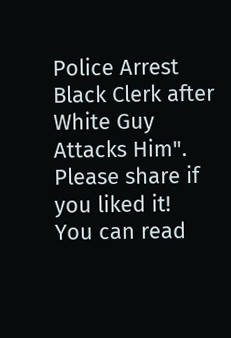Police Arrest Black Clerk after White Guy Attacks Him". Please share if you liked it!
You can read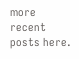more recent posts here.